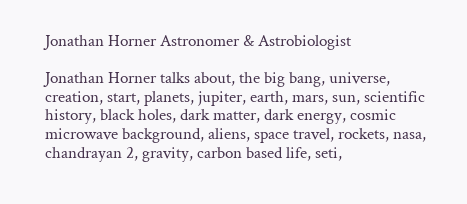Jonathan Horner Astronomer & Astrobiologist

Jonathan Horner talks about, the big bang, universe, creation, start, planets, jupiter, earth, mars, sun, scientific history, black holes, dark matter, dark energy, cosmic microwave background, aliens, space travel, rockets, nasa, chandrayan 2, gravity, carbon based life, seti,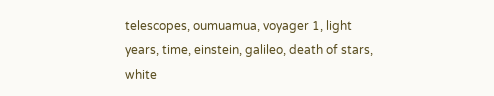telescopes, oumuamua, voyager 1, light years, time, einstein, galileo, death of stars, white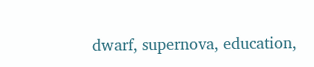dwarf, supernova, education,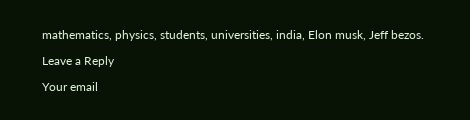mathematics, physics, students, universities, india, Elon musk, Jeff bezos.

Leave a Reply

Your email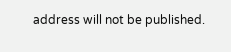address will not be published.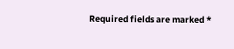Required fields are marked *